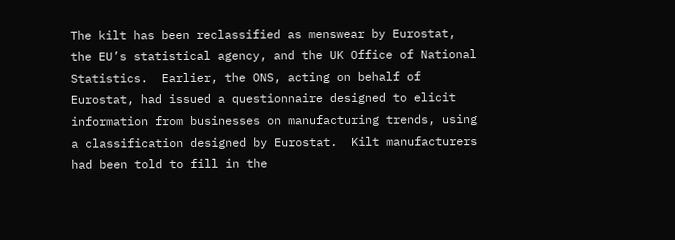The kilt has been reclassified as menswear by Eurostat, the EU’s statistical agency, and the UK Office of National Statistics.  Earlier, the ONS, acting on behalf of Eurostat, had issued a questionnaire designed to elicit information from businesses on manufacturing trends, using a classification designed by Eurostat.  Kilt manufacturers had been told to fill in the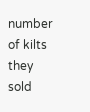number of kilts they sold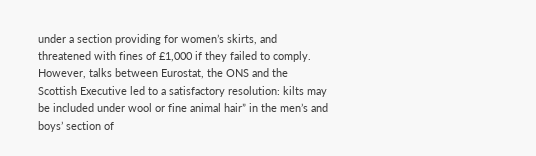under a section providing for women’s skirts, and threatened with fines of £1,000 if they failed to comply.  However, talks between Eurostat, the ONS and the Scottish Executive led to a satisfactory resolution: kilts may be included under wool or fine animal hair” in the men’s and boys’ section of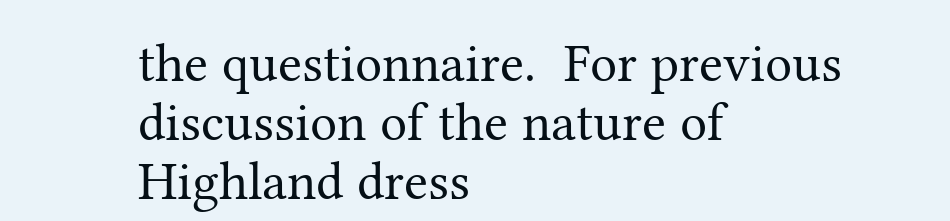the questionnaire.  For previous discussion of the nature of Highland dress